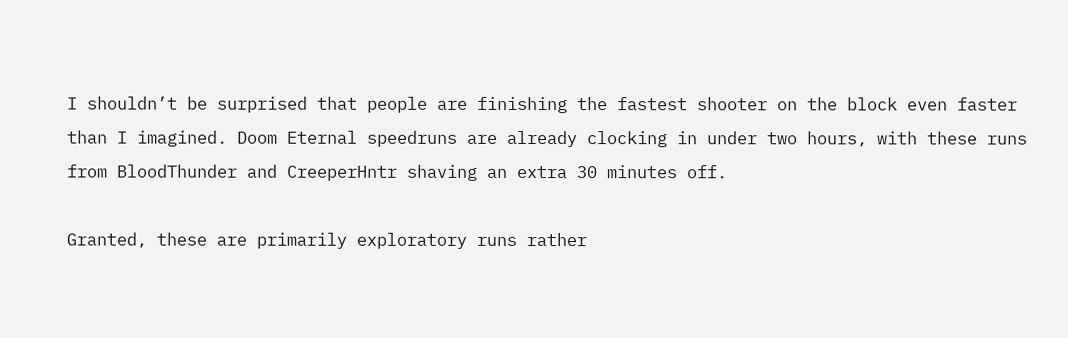I shouldn’t be surprised that people are finishing the fastest shooter on the block even faster than I imagined. Doom Eternal speedruns are already clocking in under two hours, with these runs from BloodThunder and CreeperHntr shaving an extra 30 minutes off.

Granted, these are primarily exploratory runs rather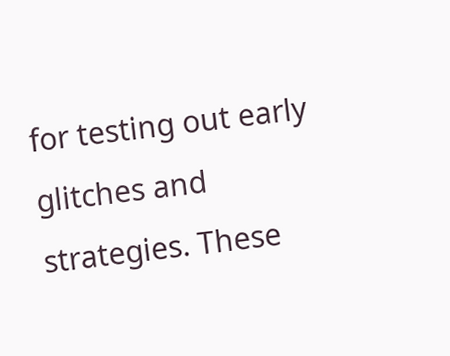for testing out early glitches and strategies. These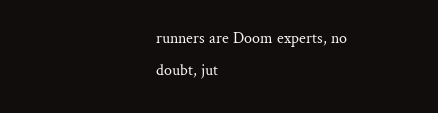runners are Doom experts, no doubt, jut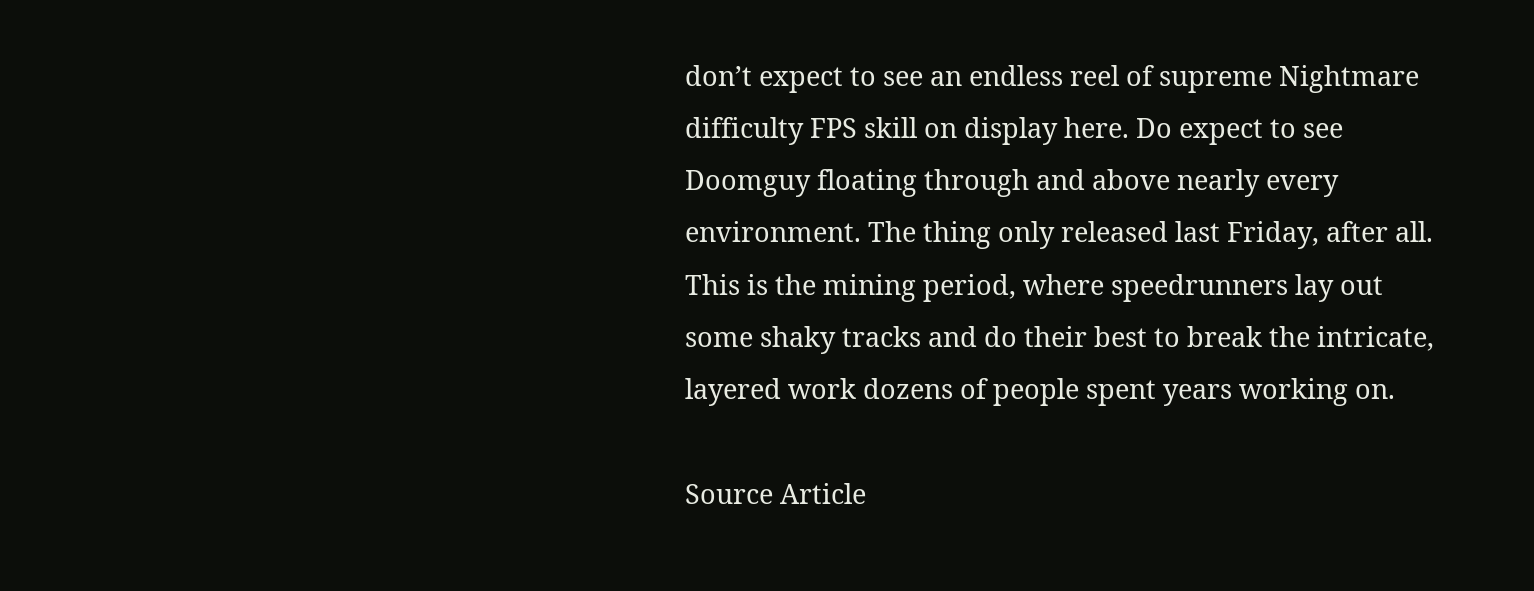don’t expect to see an endless reel of supreme Nightmare difficulty FPS skill on display here. Do expect to see Doomguy floating through and above nearly every environment. The thing only released last Friday, after all. This is the mining period, where speedrunners lay out some shaky tracks and do their best to break the intricate, layered work dozens of people spent years working on.

Source Article